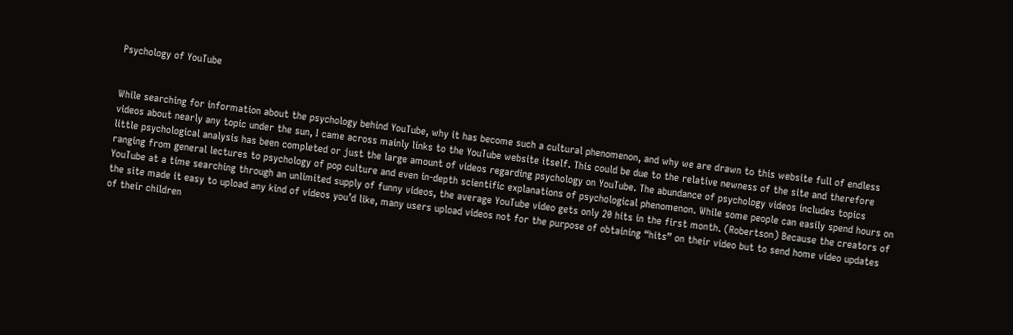Psychology of YouTube


While searching for information about the psychology behind YouTube, why it has become such a cultural phenomenon, and why we are drawn to this website full of endless videos about nearly any topic under the sun, I came across mainly links to the YouTube website itself. This could be due to the relative newness of the site and therefore little psychological analysis has been completed or just the large amount of videos regarding psychology on YouTube. The abundance of psychology videos includes topics ranging from general lectures to psychology of pop culture and even in-depth scientific explanations of psychological phenomenon. While some people can easily spend hours on YouTube at a time searching through an unlimited supply of funny videos, the average YouTube video gets only 20 hits in the first month. (Robertson) Because the creators of the site made it easy to upload any kind of videos you’d like, many users upload videos not for the purpose of obtaining “hits” on their video but to send home video updates of their children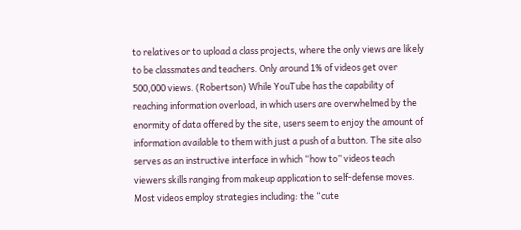to relatives or to upload a class projects, where the only views are likely to be classmates and teachers. Only around 1% of videos get over 500,000 views. (Robertson) While YouTube has the capability of reaching information overload, in which users are overwhelmed by the enormity of data offered by the site, users seem to enjoy the amount of information available to them with just a push of a button. The site also serves as an instructive interface in which “how to” videos teach viewers skills ranging from makeup application to self-defense moves. Most videos employ strategies including: the “cute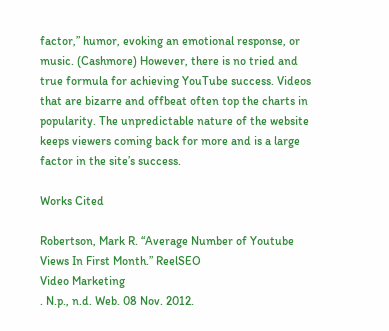factor,” humor, evoking an emotional response, or music. (Cashmore) However, there is no tried and true formula for achieving YouTube success. Videos that are bizarre and offbeat often top the charts in popularity. The unpredictable nature of the website keeps viewers coming back for more and is a large factor in the site’s success.

Works Cited

Robertson, Mark R. “Average Number of Youtube Views In First Month.” ReelSEO
Video Marketing
. N.p., n.d. Web. 08 Nov. 2012.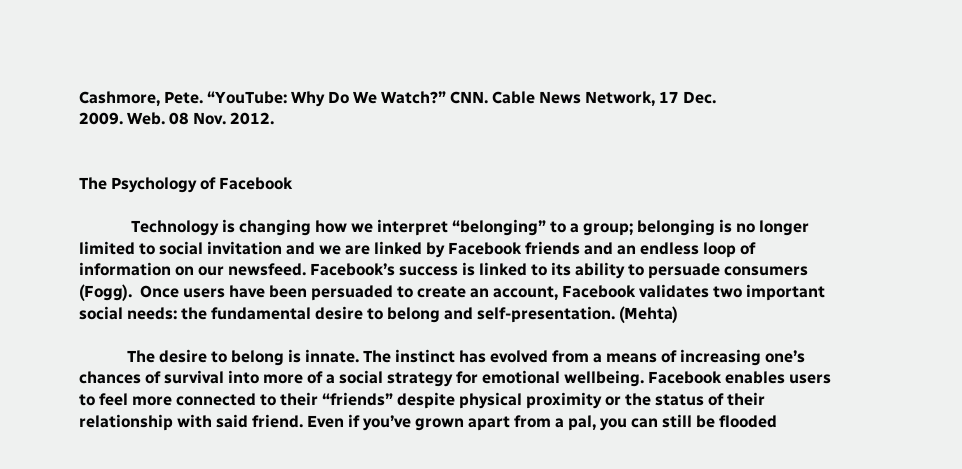Cashmore, Pete. “YouTube: Why Do We Watch?” CNN. Cable News Network, 17 Dec.
2009. Web. 08 Nov. 2012.


The Psychology of Facebook

             Technology is changing how we interpret “belonging” to a group; belonging is no longer limited to social invitation and we are linked by Facebook friends and an endless loop of information on our newsfeed. Facebook’s success is linked to its ability to persuade consumers (Fogg).  Once users have been persuaded to create an account, Facebook validates two important social needs: the fundamental desire to belong and self-presentation. (Mehta)

            The desire to belong is innate. The instinct has evolved from a means of increasing one’s chances of survival into more of a social strategy for emotional wellbeing. Facebook enables users to feel more connected to their “friends” despite physical proximity or the status of their relationship with said friend. Even if you’ve grown apart from a pal, you can still be flooded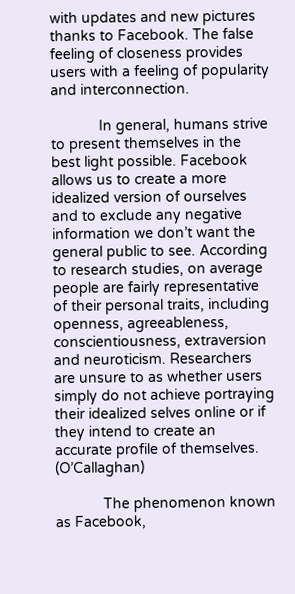with updates and new pictures thanks to Facebook. The false feeling of closeness provides users with a feeling of popularity and interconnection.

            In general, humans strive to present themselves in the best light possible. Facebook allows us to create a more idealized version of ourselves and to exclude any negative information we don’t want the general public to see. According to research studies, on average people are fairly representative of their personal traits, including openness, agreeableness, conscientiousness, extraversion and neuroticism. Researchers are unsure to as whether users simply do not achieve portraying their idealized selves online or if they intend to create an accurate profile of themselves. (O’Callaghan)

            The phenomenon known as Facebook,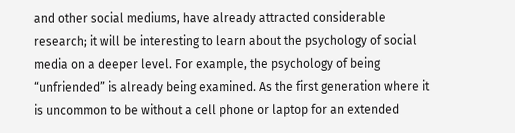and other social mediums, have already attracted considerable research; it will be interesting to learn about the psychology of social media on a deeper level. For example, the psychology of being “unfriended” is already being examined. As the first generation where it is uncommon to be without a cell phone or laptop for an extended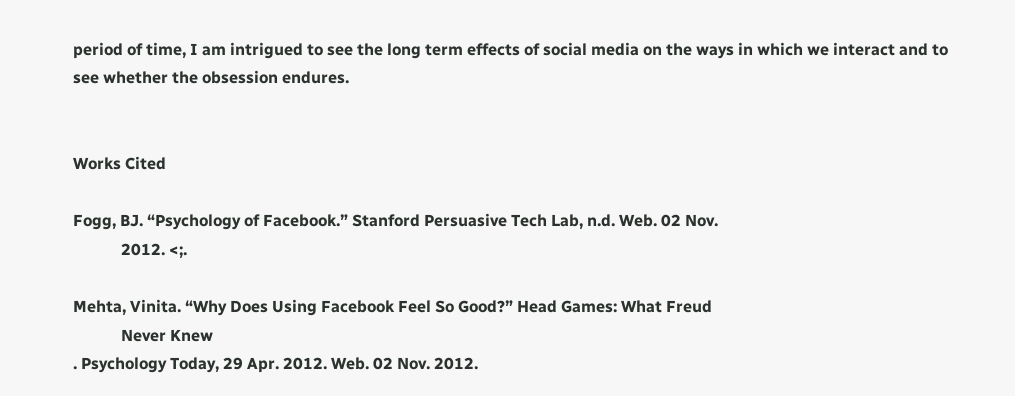period of time, I am intrigued to see the long term effects of social media on the ways in which we interact and to see whether the obsession endures.


Works Cited

Fogg, BJ. “Psychology of Facebook.” Stanford Persuasive Tech Lab, n.d. Web. 02 Nov.
            2012. <;.

Mehta, Vinita. “Why Does Using Facebook Feel So Good?” Head Games: What Freud
            Never Knew
. Psychology Today, 29 Apr. 2012. Web. 02 Nov. 2012.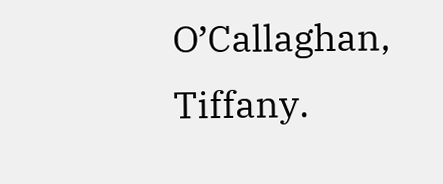O’Callaghan, Tiffany.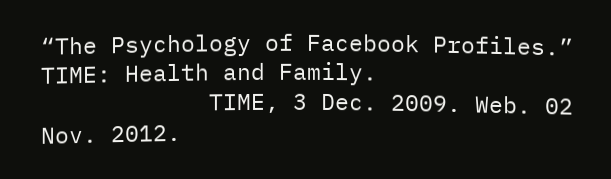“The Psychology of Facebook Profiles.” TIME: Health and Family.
            TIME, 3 Dec. 2009. Web. 02 Nov. 2012.